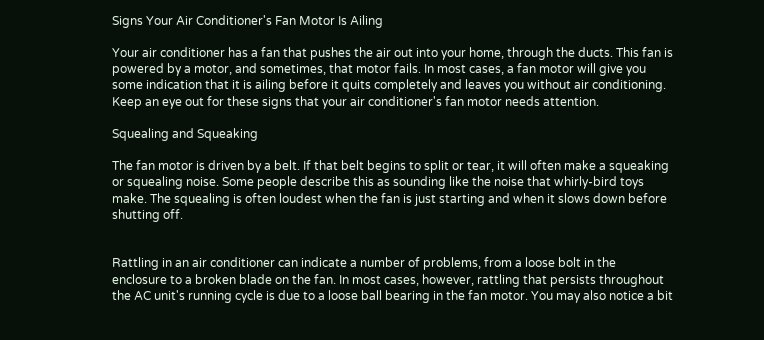Signs Your Air Conditioner's Fan Motor Is Ailing

Your air conditioner has a fan that pushes the air out into your home, through the ducts. This fan is powered by a motor, and sometimes, that motor fails. In most cases, a fan motor will give you some indication that it is ailing before it quits completely and leaves you without air conditioning. Keep an eye out for these signs that your air conditioner's fan motor needs attention.

Squealing and Squeaking

The fan motor is driven by a belt. If that belt begins to split or tear, it will often make a squeaking or squealing noise. Some people describe this as sounding like the noise that whirly-bird toys make. The squealing is often loudest when the fan is just starting and when it slows down before shutting off.


Rattling in an air conditioner can indicate a number of problems, from a loose bolt in the enclosure to a broken blade on the fan. In most cases, however, rattling that persists throughout the AC unit's running cycle is due to a loose ball bearing in the fan motor. You may also notice a bit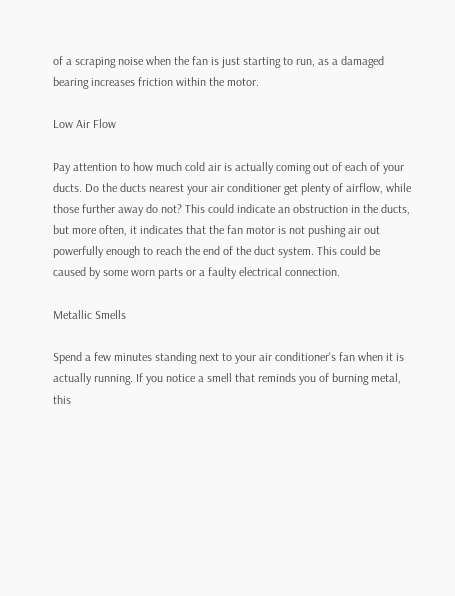of a scraping noise when the fan is just starting to run, as a damaged bearing increases friction within the motor.

Low Air Flow

Pay attention to how much cold air is actually coming out of each of your ducts. Do the ducts nearest your air conditioner get plenty of airflow, while those further away do not? This could indicate an obstruction in the ducts, but more often, it indicates that the fan motor is not pushing air out powerfully enough to reach the end of the duct system. This could be caused by some worn parts or a faulty electrical connection.

Metallic Smells

Spend a few minutes standing next to your air conditioner's fan when it is actually running. If you notice a smell that reminds you of burning metal, this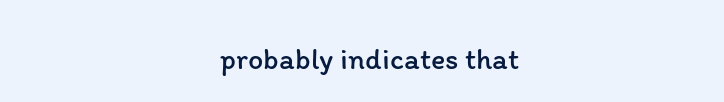probably indicates that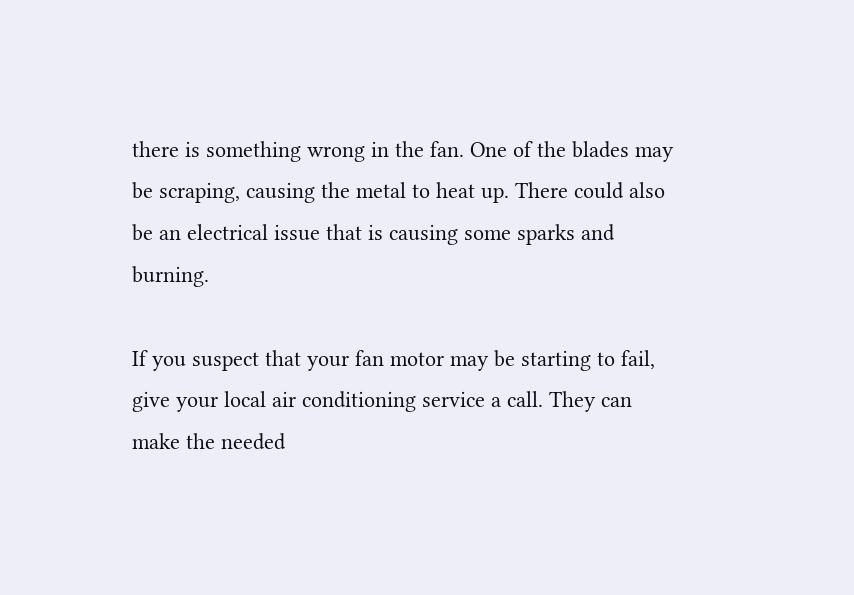there is something wrong in the fan. One of the blades may be scraping, causing the metal to heat up. There could also be an electrical issue that is causing some sparks and burning.

If you suspect that your fan motor may be starting to fail, give your local air conditioning service a call. They can make the needed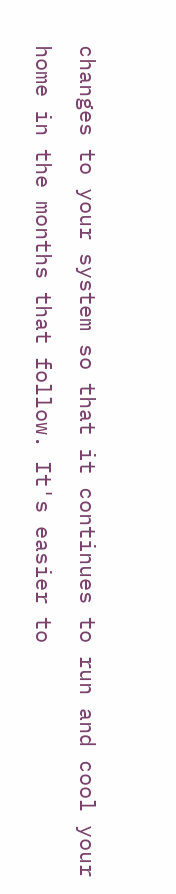changes to your system so that it continues to run and cool your home in the months that follow. It's easier to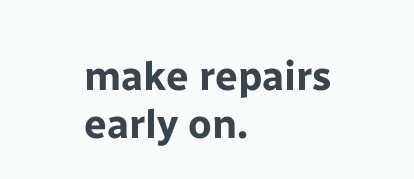make repairs early on.